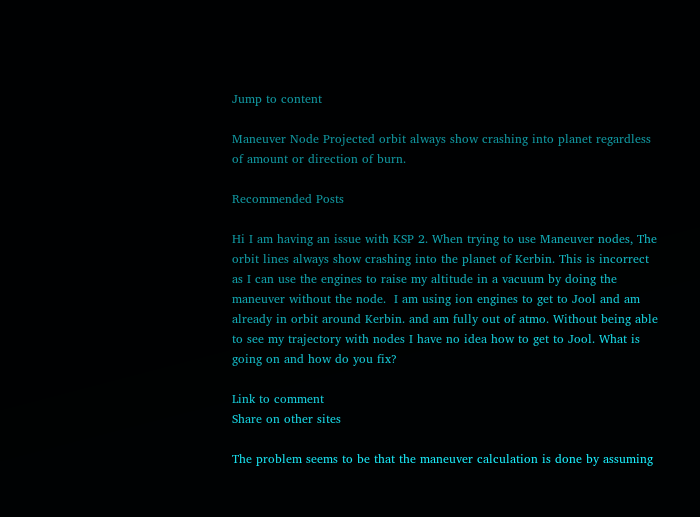Jump to content

Maneuver Node Projected orbit always show crashing into planet regardless of amount or direction of burn.

Recommended Posts

Hi I am having an issue with KSP 2. When trying to use Maneuver nodes, The orbit lines always show crashing into the planet of Kerbin. This is incorrect as I can use the engines to raise my altitude in a vacuum by doing the maneuver without the node.  I am using ion engines to get to Jool and am already in orbit around Kerbin. and am fully out of atmo. Without being able to see my trajectory with nodes I have no idea how to get to Jool. What is going on and how do you fix?

Link to comment
Share on other sites

The problem seems to be that the maneuver calculation is done by assuming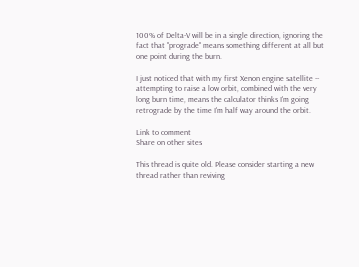100% of Delta-V will be in a single direction, ignoring the fact that "prograde" means something different at all but one point during the burn.

I just noticed that with my first Xenon engine satellite -- attempting to raise a low orbit, combined with the very long burn time, means the calculator thinks I'm going retrograde by the time I'm half way around the orbit.

Link to comment
Share on other sites

This thread is quite old. Please consider starting a new thread rather than reviving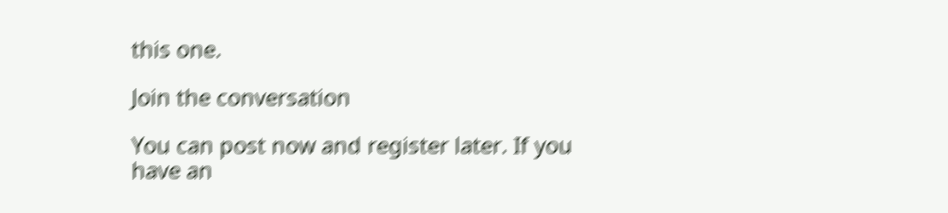this one.

Join the conversation

You can post now and register later. If you have an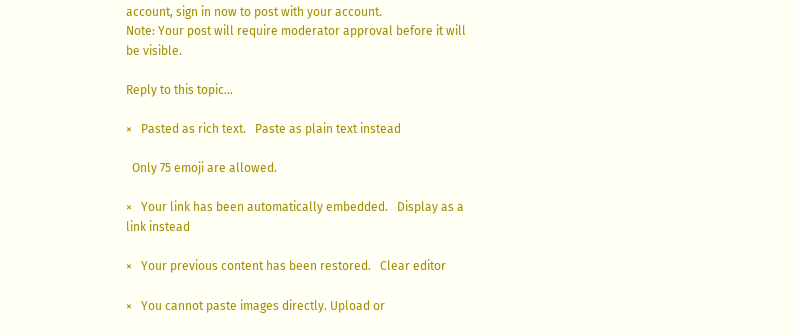account, sign in now to post with your account.
Note: Your post will require moderator approval before it will be visible.

Reply to this topic...

×   Pasted as rich text.   Paste as plain text instead

  Only 75 emoji are allowed.

×   Your link has been automatically embedded.   Display as a link instead

×   Your previous content has been restored.   Clear editor

×   You cannot paste images directly. Upload or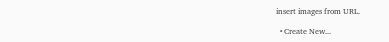insert images from URL.

  • Create New...